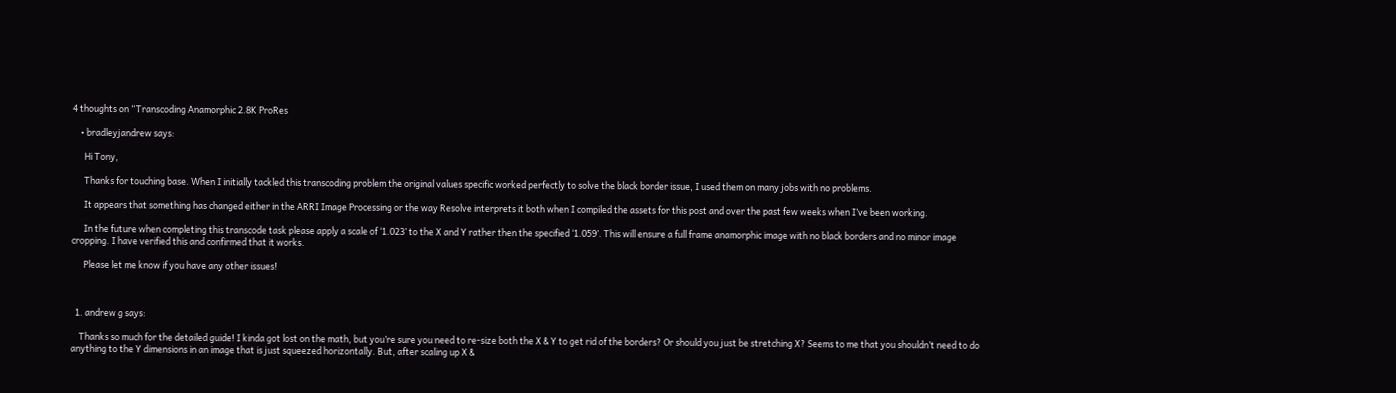4 thoughts on “Transcoding Anamorphic 2.8K ProRes

    • bradleyjandrew says:

      Hi Tony,

      Thanks for touching base. When I initially tackled this transcoding problem the original values specific worked perfectly to solve the black border issue, I used them on many jobs with no problems.

      It appears that something has changed either in the ARRI Image Processing or the way Resolve interprets it both when I compiled the assets for this post and over the past few weeks when I’ve been working.

      In the future when completing this transcode task please apply a scale of ‘1.023’ to the X and Y rather then the specified ‘1.059’. This will ensure a full frame anamorphic image with no black borders and no minor image cropping. I have verified this and confirmed that it works.

      Please let me know if you have any other issues!



  1. andrew g says:

    Thanks so much for the detailed guide! I kinda got lost on the math, but you’re sure you need to re-size both the X & Y to get rid of the borders? Or should you just be stretching X? Seems to me that you shouldn’t need to do anything to the Y dimensions in an image that is just squeezed horizontally. But, after scaling up X &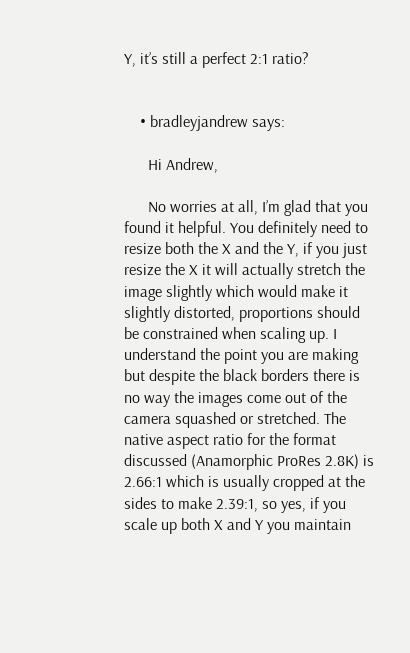Y, it’s still a perfect 2:1 ratio?


    • bradleyjandrew says:

      Hi Andrew,

      No worries at all, I’m glad that you found it helpful. You definitely need to resize both the X and the Y, if you just resize the X it will actually stretch the image slightly which would make it slightly distorted, proportions should be constrained when scaling up. I understand the point you are making but despite the black borders there is no way the images come out of the camera squashed or stretched. The native aspect ratio for the format discussed (Anamorphic ProRes 2.8K) is 2.66:1 which is usually cropped at the sides to make 2.39:1, so yes, if you scale up both X and Y you maintain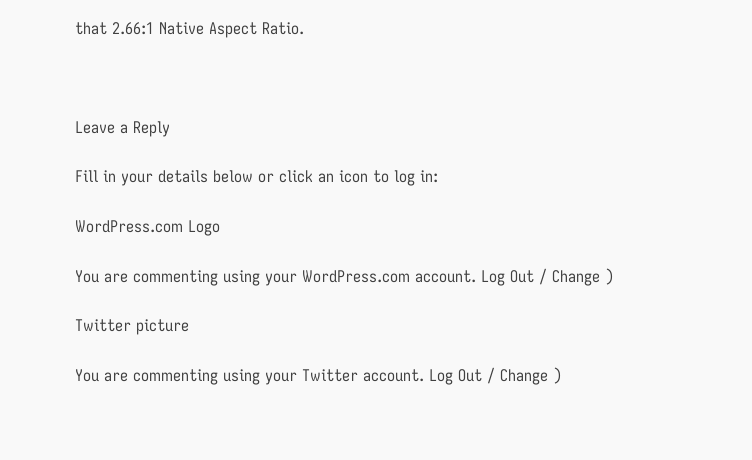that 2.66:1 Native Aspect Ratio.



Leave a Reply

Fill in your details below or click an icon to log in:

WordPress.com Logo

You are commenting using your WordPress.com account. Log Out / Change )

Twitter picture

You are commenting using your Twitter account. Log Out / Change )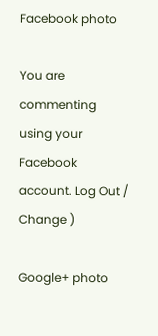Facebook photo

You are commenting using your Facebook account. Log Out / Change )

Google+ photo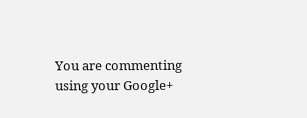You are commenting using your Google+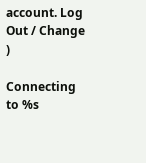account. Log Out / Change )

Connecting to %s